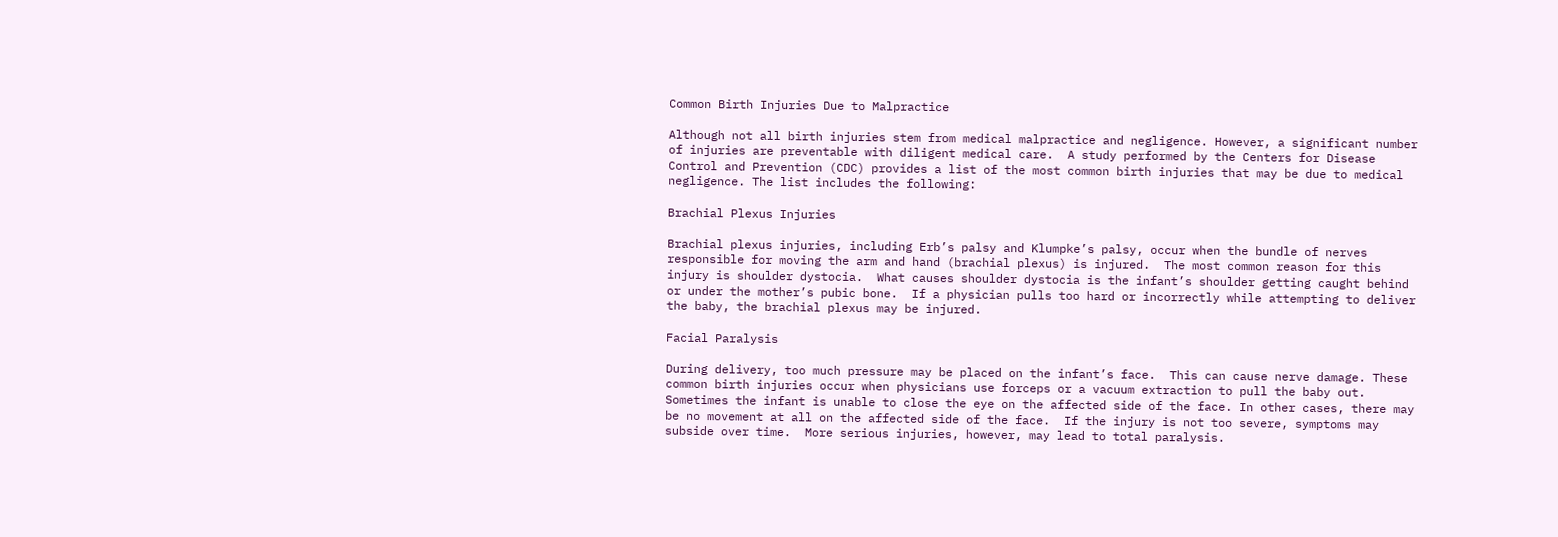Common Birth Injuries Due to Malpractice

Although not all birth injuries stem from medical malpractice and negligence. However, a significant number of injuries are preventable with diligent medical care.  A study performed by the Centers for Disease Control and Prevention (CDC) provides a list of the most common birth injuries that may be due to medical negligence. The list includes the following:

Brachial Plexus Injuries

Brachial plexus injuries, including Erb’s palsy and Klumpke’s palsy, occur when the bundle of nerves responsible for moving the arm and hand (brachial plexus) is injured.  The most common reason for this injury is shoulder dystocia.  What causes shoulder dystocia is the infant’s shoulder getting caught behind or under the mother’s pubic bone.  If a physician pulls too hard or incorrectly while attempting to deliver the baby, the brachial plexus may be injured.

Facial Paralysis

During delivery, too much pressure may be placed on the infant’s face.  This can cause nerve damage. These common birth injuries occur when physicians use forceps or a vacuum extraction to pull the baby out.  Sometimes the infant is unable to close the eye on the affected side of the face. In other cases, there may be no movement at all on the affected side of the face.  If the injury is not too severe, symptoms may subside over time.  More serious injuries, however, may lead to total paralysis.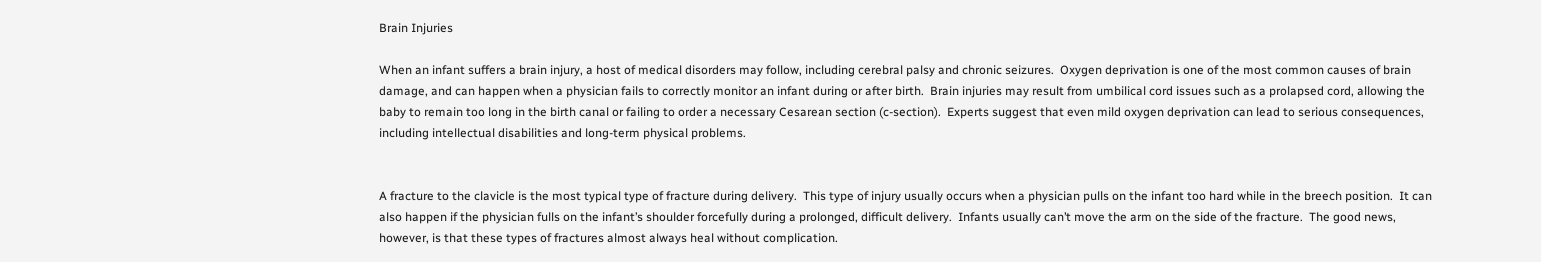Brain Injuries

When an infant suffers a brain injury, a host of medical disorders may follow, including cerebral palsy and chronic seizures.  Oxygen deprivation is one of the most common causes of brain damage, and can happen when a physician fails to correctly monitor an infant during or after birth.  Brain injuries may result from umbilical cord issues such as a prolapsed cord, allowing the baby to remain too long in the birth canal or failing to order a necessary Cesarean section (c-section).  Experts suggest that even mild oxygen deprivation can lead to serious consequences, including intellectual disabilities and long-term physical problems.


A fracture to the clavicle is the most typical type of fracture during delivery.  This type of injury usually occurs when a physician pulls on the infant too hard while in the breech position.  It can also happen if the physician fulls on the infant’s shoulder forcefully during a prolonged, difficult delivery.  Infants usually can’t move the arm on the side of the fracture.  The good news, however, is that these types of fractures almost always heal without complication.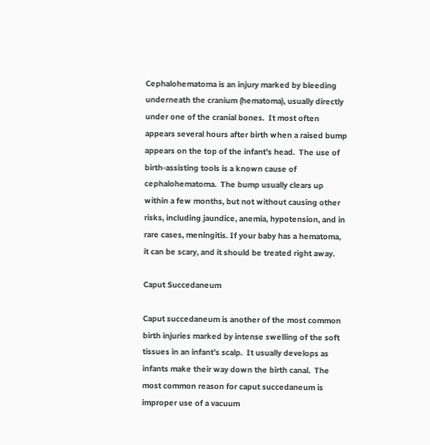Cephalohematoma is an injury marked by bleeding underneath the cranium (hematoma), usually directly under one of the cranial bones.  It most often appears several hours after birth when a raised bump appears on the top of the infant’s head.  The use of birth-assisting tools is a known cause of cephalohematoma.  The bump usually clears up within a few months, but not without causing other risks, including jaundice, anemia, hypotension, and in rare cases, meningitis. If your baby has a hematoma, it can be scary, and it should be treated right away.

Caput Succedaneum

Caput succedaneum is another of the most common birth injuries marked by intense swelling of the soft tissues in an infant’s scalp.  It usually develops as infants make their way down the birth canal.  The most common reason for caput succedaneum is improper use of a vacuum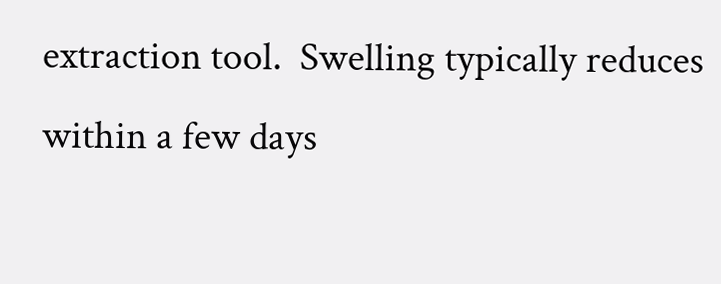extraction tool.  Swelling typically reduces within a few days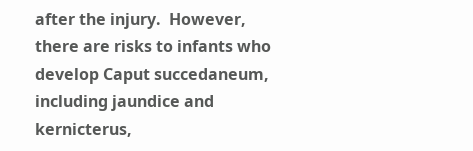after the injury.  However, there are risks to infants who develop Caput succedaneum, including jaundice and kernicterus,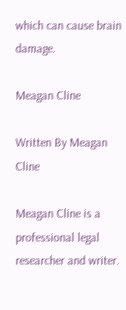which can cause brain damage.

Meagan Cline

Written By Meagan Cline

Meagan Cline is a professional legal researcher and writer.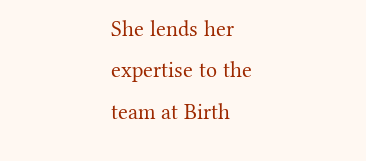She lends her expertise to the team at Birth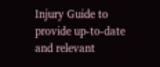Injury Guide to provide up-to-date and relevant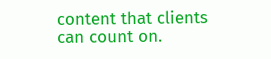content that clients can count on.